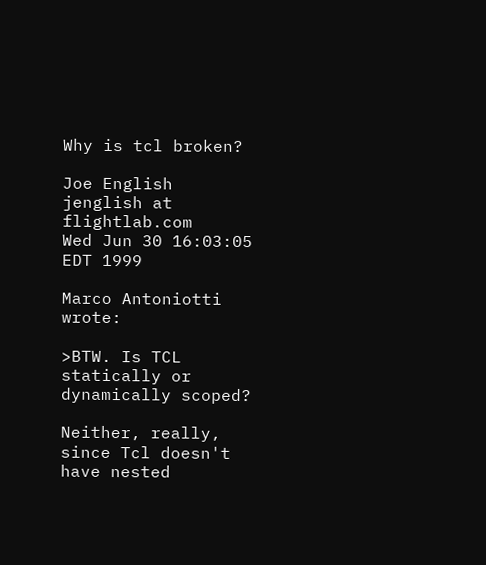Why is tcl broken?

Joe English jenglish at flightlab.com
Wed Jun 30 16:03:05 EDT 1999

Marco Antoniotti wrote:

>BTW. Is TCL statically or dynamically scoped?

Neither, really, since Tcl doesn't have nested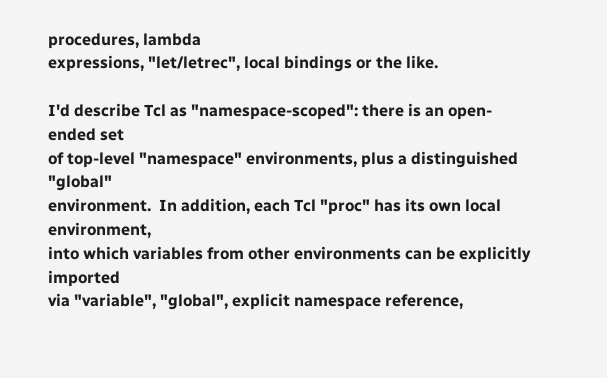procedures, lambda
expressions, "let/letrec", local bindings or the like.

I'd describe Tcl as "namespace-scoped": there is an open-ended set
of top-level "namespace" environments, plus a distinguished "global"
environment.  In addition, each Tcl "proc" has its own local environment,
into which variables from other environments can be explicitly imported
via "variable", "global", explicit namespace reference,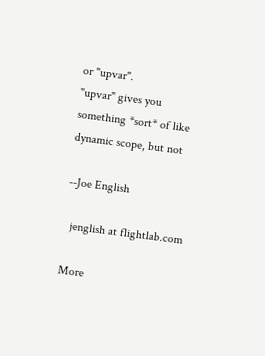or "upvar".
"upvar" gives you something *sort* of like dynamic scope, but not

--Joe English

  jenglish at flightlab.com

More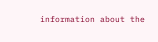information about the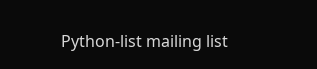Python-list mailing list